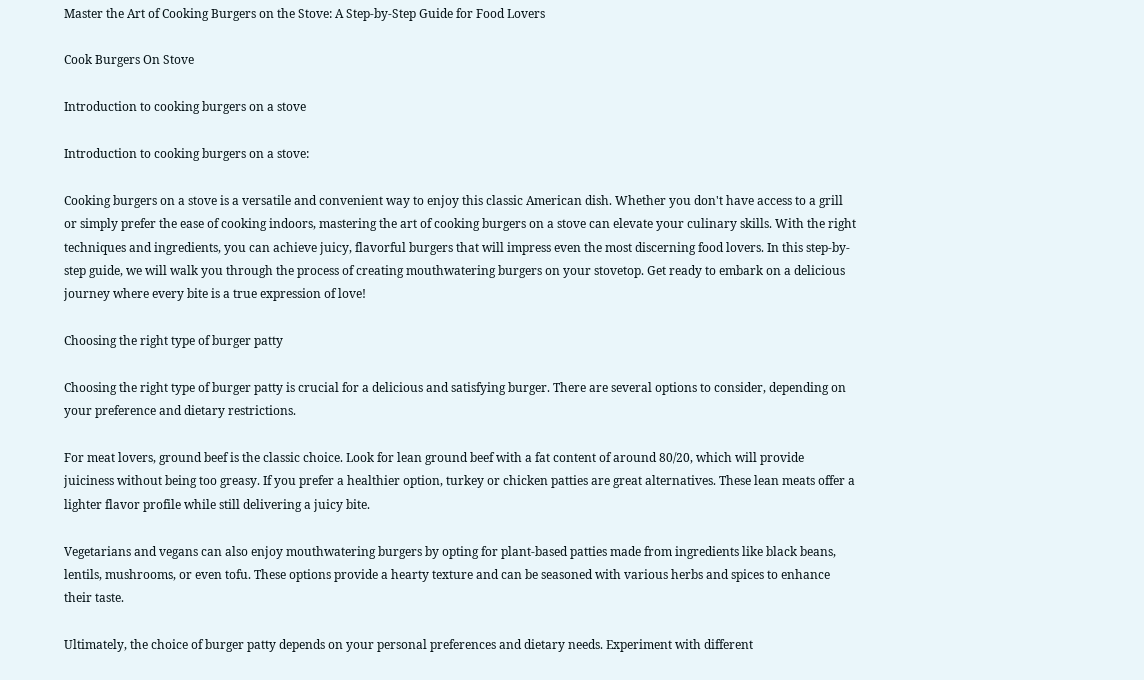Master the Art of Cooking Burgers on the Stove: A Step-by-Step Guide for Food Lovers

Cook Burgers On Stove

Introduction to cooking burgers on a stove

Introduction to cooking burgers on a stove:

Cooking burgers on a stove is a versatile and convenient way to enjoy this classic American dish. Whether you don't have access to a grill or simply prefer the ease of cooking indoors, mastering the art of cooking burgers on a stove can elevate your culinary skills. With the right techniques and ingredients, you can achieve juicy, flavorful burgers that will impress even the most discerning food lovers. In this step-by-step guide, we will walk you through the process of creating mouthwatering burgers on your stovetop. Get ready to embark on a delicious journey where every bite is a true expression of love!

Choosing the right type of burger patty

Choosing the right type of burger patty is crucial for a delicious and satisfying burger. There are several options to consider, depending on your preference and dietary restrictions.

For meat lovers, ground beef is the classic choice. Look for lean ground beef with a fat content of around 80/20, which will provide juiciness without being too greasy. If you prefer a healthier option, turkey or chicken patties are great alternatives. These lean meats offer a lighter flavor profile while still delivering a juicy bite.

Vegetarians and vegans can also enjoy mouthwatering burgers by opting for plant-based patties made from ingredients like black beans, lentils, mushrooms, or even tofu. These options provide a hearty texture and can be seasoned with various herbs and spices to enhance their taste.

Ultimately, the choice of burger patty depends on your personal preferences and dietary needs. Experiment with different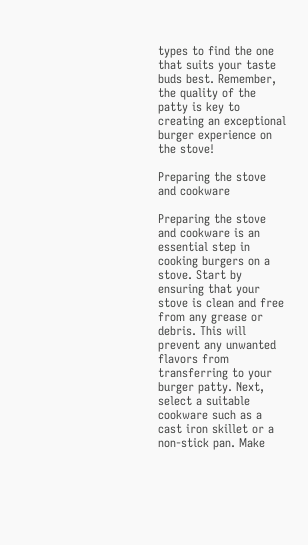types to find the one that suits your taste buds best. Remember, the quality of the patty is key to creating an exceptional burger experience on the stove!

Preparing the stove and cookware

Preparing the stove and cookware is an essential step in cooking burgers on a stove. Start by ensuring that your stove is clean and free from any grease or debris. This will prevent any unwanted flavors from transferring to your burger patty. Next, select a suitable cookware such as a cast iron skillet or a non-stick pan. Make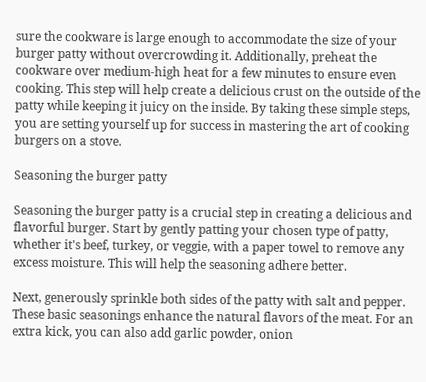sure the cookware is large enough to accommodate the size of your burger patty without overcrowding it. Additionally, preheat the cookware over medium-high heat for a few minutes to ensure even cooking. This step will help create a delicious crust on the outside of the patty while keeping it juicy on the inside. By taking these simple steps, you are setting yourself up for success in mastering the art of cooking burgers on a stove.

Seasoning the burger patty

Seasoning the burger patty is a crucial step in creating a delicious and flavorful burger. Start by gently patting your chosen type of patty, whether it's beef, turkey, or veggie, with a paper towel to remove any excess moisture. This will help the seasoning adhere better.

Next, generously sprinkle both sides of the patty with salt and pepper. These basic seasonings enhance the natural flavors of the meat. For an extra kick, you can also add garlic powder, onion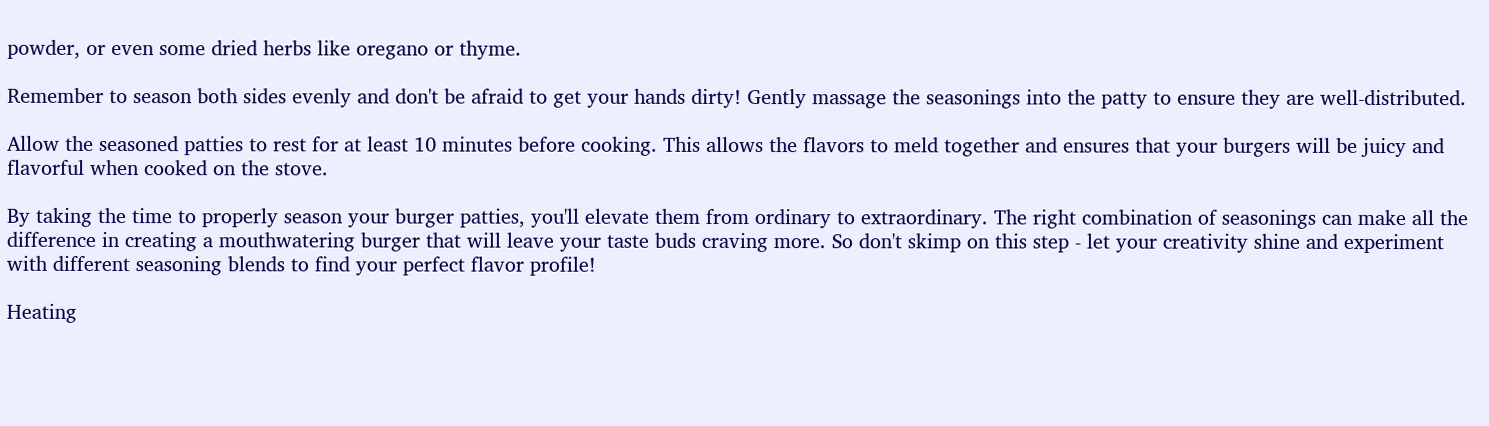powder, or even some dried herbs like oregano or thyme.

Remember to season both sides evenly and don't be afraid to get your hands dirty! Gently massage the seasonings into the patty to ensure they are well-distributed.

Allow the seasoned patties to rest for at least 10 minutes before cooking. This allows the flavors to meld together and ensures that your burgers will be juicy and flavorful when cooked on the stove.

By taking the time to properly season your burger patties, you'll elevate them from ordinary to extraordinary. The right combination of seasonings can make all the difference in creating a mouthwatering burger that will leave your taste buds craving more. So don't skimp on this step - let your creativity shine and experiment with different seasoning blends to find your perfect flavor profile!

Heating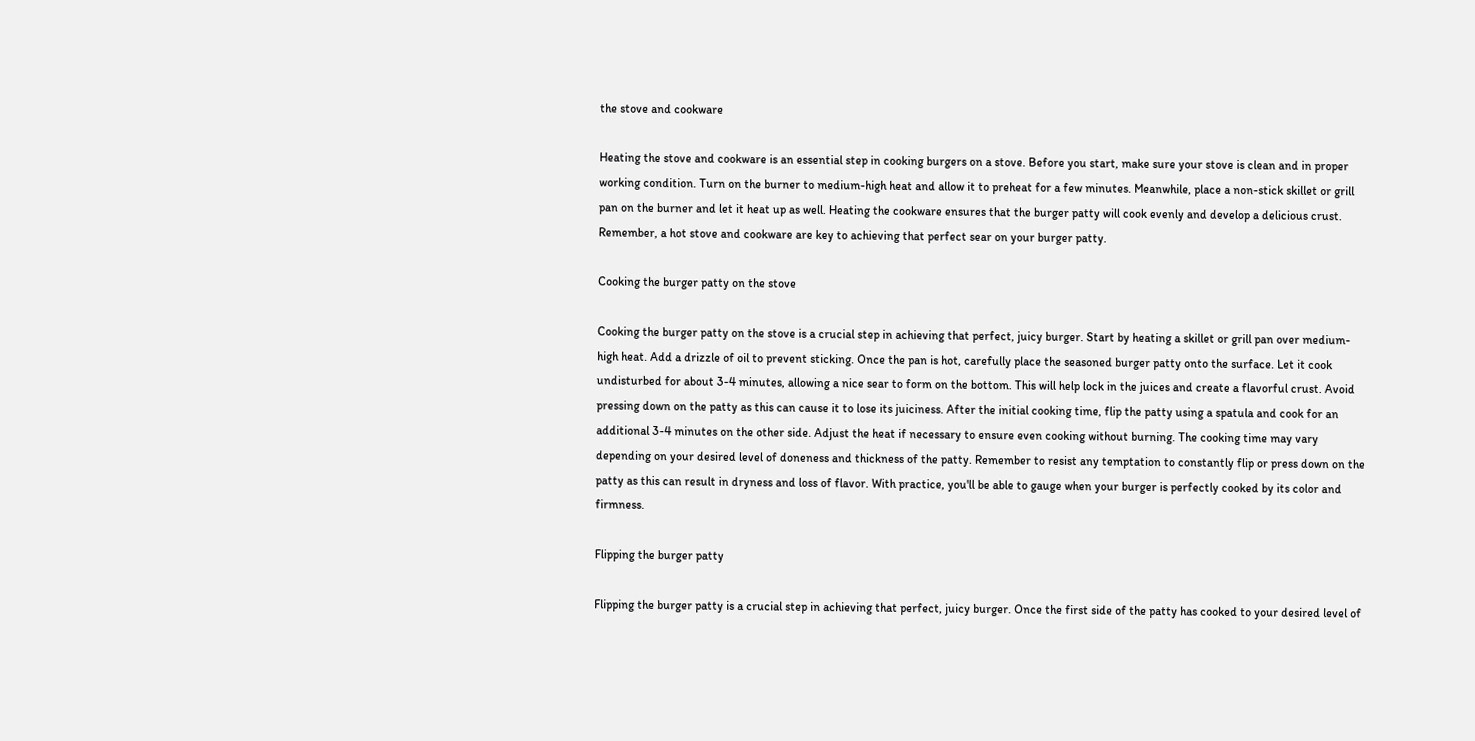the stove and cookware

Heating the stove and cookware is an essential step in cooking burgers on a stove. Before you start, make sure your stove is clean and in proper working condition. Turn on the burner to medium-high heat and allow it to preheat for a few minutes. Meanwhile, place a non-stick skillet or grill pan on the burner and let it heat up as well. Heating the cookware ensures that the burger patty will cook evenly and develop a delicious crust. Remember, a hot stove and cookware are key to achieving that perfect sear on your burger patty.

Cooking the burger patty on the stove

Cooking the burger patty on the stove is a crucial step in achieving that perfect, juicy burger. Start by heating a skillet or grill pan over medium-high heat. Add a drizzle of oil to prevent sticking. Once the pan is hot, carefully place the seasoned burger patty onto the surface. Let it cook undisturbed for about 3-4 minutes, allowing a nice sear to form on the bottom. This will help lock in the juices and create a flavorful crust. Avoid pressing down on the patty as this can cause it to lose its juiciness. After the initial cooking time, flip the patty using a spatula and cook for an additional 3-4 minutes on the other side. Adjust the heat if necessary to ensure even cooking without burning. The cooking time may vary depending on your desired level of doneness and thickness of the patty. Remember to resist any temptation to constantly flip or press down on the patty as this can result in dryness and loss of flavor. With practice, you'll be able to gauge when your burger is perfectly cooked by its color and firmness.

Flipping the burger patty

Flipping the burger patty is a crucial step in achieving that perfect, juicy burger. Once the first side of the patty has cooked to your desired level of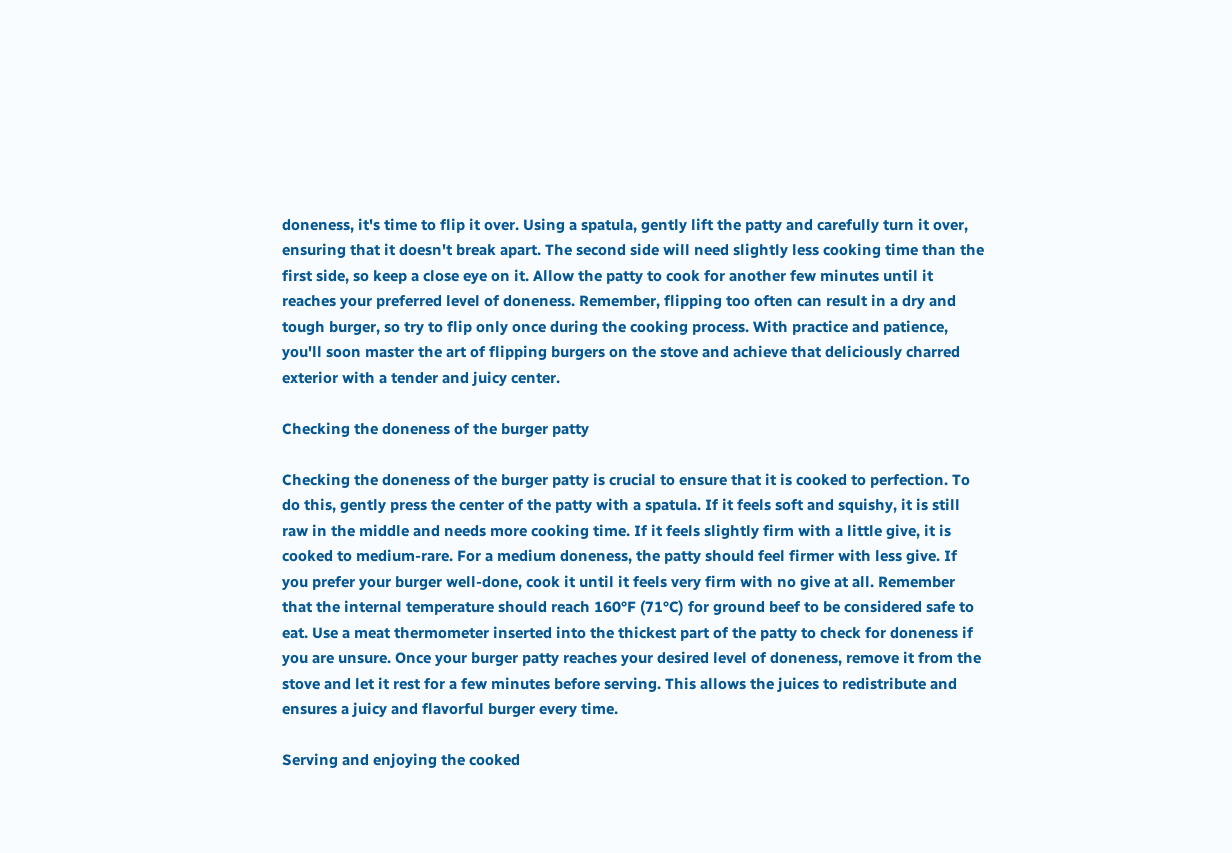doneness, it's time to flip it over. Using a spatula, gently lift the patty and carefully turn it over, ensuring that it doesn't break apart. The second side will need slightly less cooking time than the first side, so keep a close eye on it. Allow the patty to cook for another few minutes until it reaches your preferred level of doneness. Remember, flipping too often can result in a dry and tough burger, so try to flip only once during the cooking process. With practice and patience, you'll soon master the art of flipping burgers on the stove and achieve that deliciously charred exterior with a tender and juicy center.

Checking the doneness of the burger patty

Checking the doneness of the burger patty is crucial to ensure that it is cooked to perfection. To do this, gently press the center of the patty with a spatula. If it feels soft and squishy, it is still raw in the middle and needs more cooking time. If it feels slightly firm with a little give, it is cooked to medium-rare. For a medium doneness, the patty should feel firmer with less give. If you prefer your burger well-done, cook it until it feels very firm with no give at all. Remember that the internal temperature should reach 160°F (71°C) for ground beef to be considered safe to eat. Use a meat thermometer inserted into the thickest part of the patty to check for doneness if you are unsure. Once your burger patty reaches your desired level of doneness, remove it from the stove and let it rest for a few minutes before serving. This allows the juices to redistribute and ensures a juicy and flavorful burger every time.

Serving and enjoying the cooked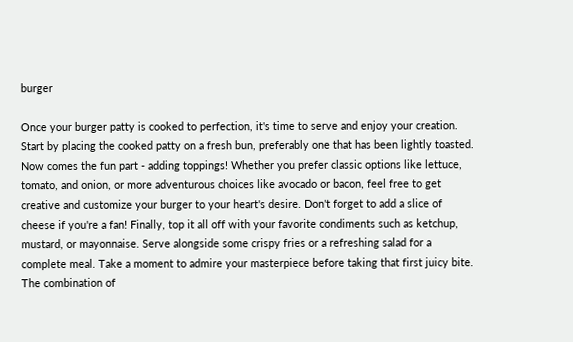burger

Once your burger patty is cooked to perfection, it's time to serve and enjoy your creation. Start by placing the cooked patty on a fresh bun, preferably one that has been lightly toasted. Now comes the fun part - adding toppings! Whether you prefer classic options like lettuce, tomato, and onion, or more adventurous choices like avocado or bacon, feel free to get creative and customize your burger to your heart's desire. Don't forget to add a slice of cheese if you're a fan! Finally, top it all off with your favorite condiments such as ketchup, mustard, or mayonnaise. Serve alongside some crispy fries or a refreshing salad for a complete meal. Take a moment to admire your masterpiece before taking that first juicy bite. The combination of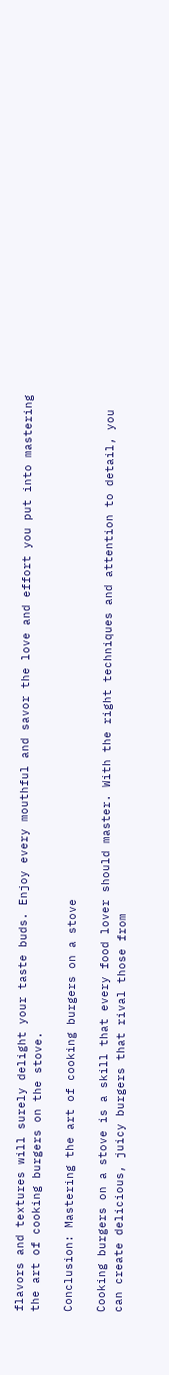flavors and textures will surely delight your taste buds. Enjoy every mouthful and savor the love and effort you put into mastering the art of cooking burgers on the stove.

Conclusion: Mastering the art of cooking burgers on a stove

Cooking burgers on a stove is a skill that every food lover should master. With the right techniques and attention to detail, you can create delicious, juicy burgers that rival those from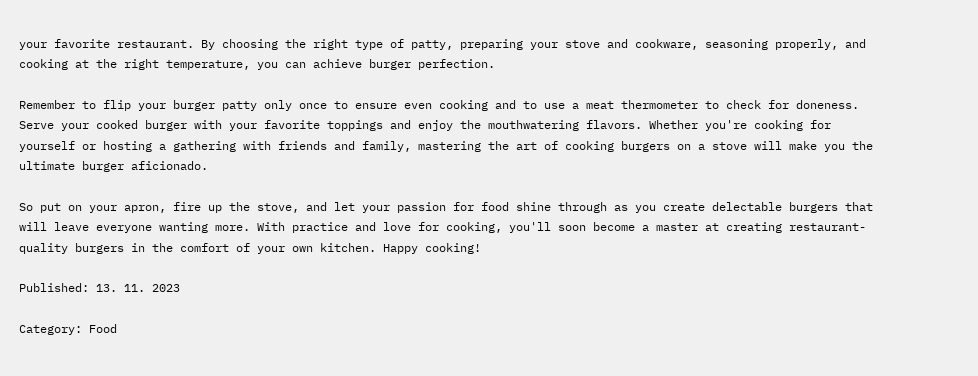your favorite restaurant. By choosing the right type of patty, preparing your stove and cookware, seasoning properly, and cooking at the right temperature, you can achieve burger perfection.

Remember to flip your burger patty only once to ensure even cooking and to use a meat thermometer to check for doneness. Serve your cooked burger with your favorite toppings and enjoy the mouthwatering flavors. Whether you're cooking for yourself or hosting a gathering with friends and family, mastering the art of cooking burgers on a stove will make you the ultimate burger aficionado.

So put on your apron, fire up the stove, and let your passion for food shine through as you create delectable burgers that will leave everyone wanting more. With practice and love for cooking, you'll soon become a master at creating restaurant-quality burgers in the comfort of your own kitchen. Happy cooking!

Published: 13. 11. 2023

Category: Food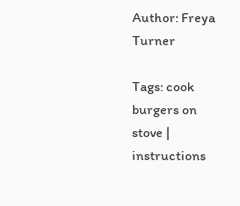Author: Freya Turner

Tags: cook burgers on stove | instructions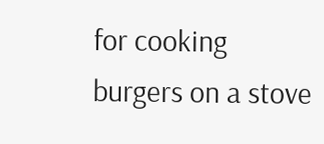for cooking burgers on a stove